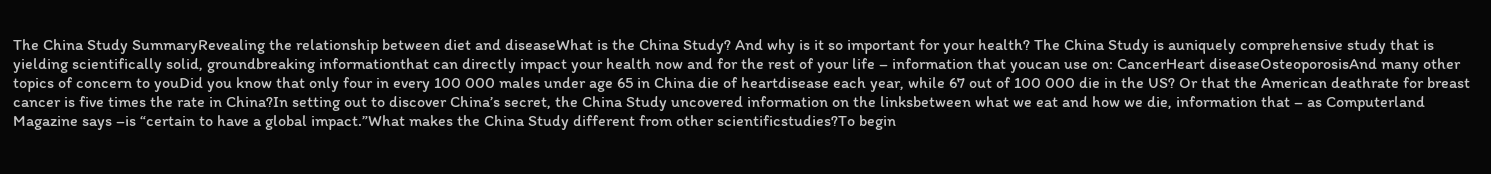The China Study SummaryRevealing the relationship between diet and diseaseWhat is the China Study? And why is it so important for your health? The China Study is auniquely comprehensive study that is yielding scientifically solid, groundbreaking informationthat can directly impact your health now and for the rest of your life – information that youcan use on: CancerHeart diseaseOsteoporosisAnd many other topics of concern to youDid you know that only four in every 100 000 males under age 65 in China die of heartdisease each year, while 67 out of 100 000 die in the US? Or that the American deathrate for breast cancer is five times the rate in China?In setting out to discover China’s secret, the China Study uncovered information on the linksbetween what we eat and how we die, information that – as Computerland Magazine says –is “certain to have a global impact.”What makes the China Study different from other scientificstudies?To begin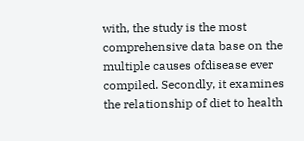with, the study is the most comprehensive data base on the multiple causes ofdisease ever compiled. Secondly, it examines the relationship of diet to health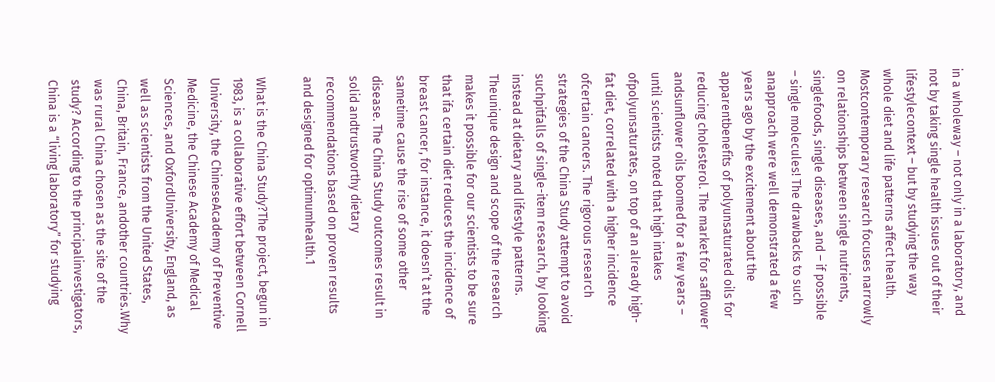in a wholeway – not only in a laboratory, and not by taking single health issues out of their lifestylecontext – but by studying the way whole diet and life patterns affect health. Mostcontemporary research focuses narrowly on relationships between single nutrients, singlefoods, single diseases, and – if possible – single molecules! The drawbacks to such anapproach were well demonstrated a few years ago by the excitement about the apparentbenefits of polyunsaturated oils for reducing cholesterol. The market for safflower andsunflower oils boomed for a few years – until scientists noted that high intakes ofpolyunsaturates, on top of an already high-fat diet, correlated with a higher incidence ofcertain cancers. The rigorous research strategies of the China Study attempt to avoid suchpitfalls of single-item research, by looking instead at dietary and lifestyle patterns. Theunique design and scope of the research makes it possible for our scientists to be sure that ifa certain diet reduces the incidence of breast cancer, for instance, it doesn’t at the sametime cause the rise of some other disease. The China Study outcomes result in solid andtrustworthy dietary recommendations based on proven results and designed for optimumhealth.1

What is the China Study?The project, begun in 1983, is a collaborative effort between Cornell University, the ChineseAcademy of Preventive Medicine, the Chinese Academy of Medical Sciences, and OxfordUniversity, England, as well as scientists from the United States, China, Britain, France, andother countries.Why was rural China chosen as the site of the study? According to the principalinvestigators, China is a “living laboratory” for studying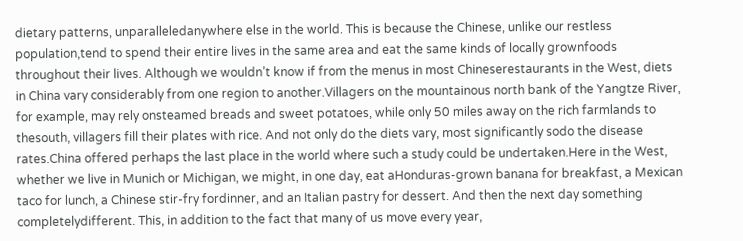dietary patterns, unparalleledanywhere else in the world. This is because the Chinese, unlike our restless population,tend to spend their entire lives in the same area and eat the same kinds of locally grownfoods throughout their lives. Although we wouldn’t know if from the menus in most Chineserestaurants in the West, diets in China vary considerably from one region to another.Villagers on the mountainous north bank of the Yangtze River, for example, may rely onsteamed breads and sweet potatoes, while only 50 miles away on the rich farmlands to thesouth, villagers fill their plates with rice. And not only do the diets vary, most significantly sodo the disease rates.China offered perhaps the last place in the world where such a study could be undertaken.Here in the West, whether we live in Munich or Michigan, we might, in one day, eat aHonduras-grown banana for breakfast, a Mexican taco for lunch, a Chinese stir-fry fordinner, and an Italian pastry for dessert. And then the next day something completelydifferent. This, in addition to the fact that many of us move every year,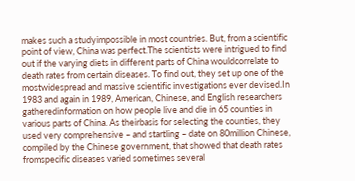makes such a studyimpossible in most countries. But, from a scientific point of view, China was perfect.The scientists were intrigued to find out if the varying diets in different parts of China wouldcorrelate to death rates from certain diseases. To find out, they set up one of the mostwidespread and massive scientific investigations ever devised.In 1983 and again in 1989, American, Chinese, and English researchers gatheredinformation on how people live and die in 65 counties in various parts of China. As theirbasis for selecting the counties, they used very comprehensive – and startling – date on 80million Chinese, compiled by the Chinese government, that showed that death rates fromspecific diseases varied sometimes several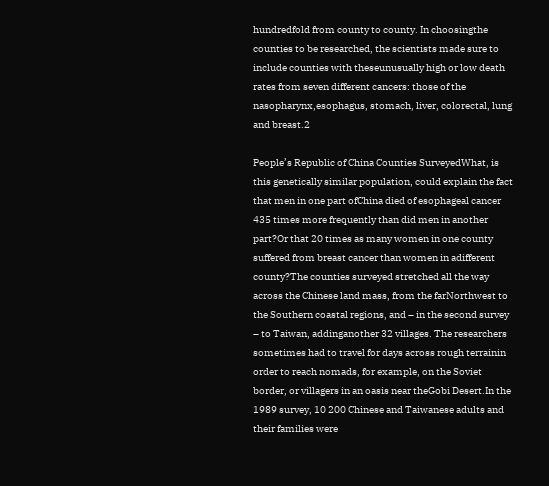hundredfold from county to county. In choosingthe counties to be researched, the scientists made sure to include counties with theseunusually high or low death rates from seven different cancers: those of the nasopharynx,esophagus, stomach, liver, colorectal, lung and breast.2

People’s Republic of China Counties SurveyedWhat, is this genetically similar population, could explain the fact that men in one part ofChina died of esophageal cancer 435 times more frequently than did men in another part?Or that 20 times as many women in one county suffered from breast cancer than women in adifferent county?The counties surveyed stretched all the way across the Chinese land mass, from the farNorthwest to the Southern coastal regions, and – in the second survey – to Taiwan, addinganother 32 villages. The researchers sometimes had to travel for days across rough terrainin order to reach nomads, for example, on the Soviet border, or villagers in an oasis near theGobi Desert.In the 1989 survey, 10 200 Chinese and Taiwanese adults and their families were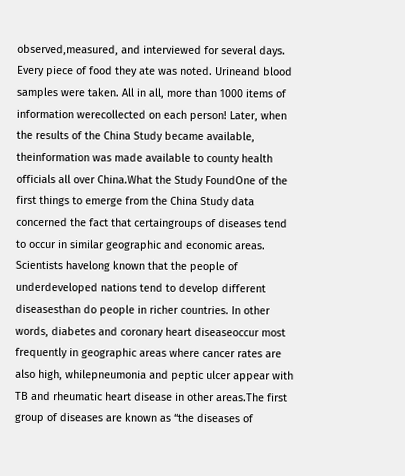observed,measured, and interviewed for several days. Every piece of food they ate was noted. Urineand blood samples were taken. All in all, more than 1000 items of information werecollected on each person! Later, when the results of the China Study became available, theinformation was made available to county health officials all over China.What the Study FoundOne of the first things to emerge from the China Study data concerned the fact that certaingroups of diseases tend to occur in similar geographic and economic areas. Scientists havelong known that the people of underdeveloped nations tend to develop different diseasesthan do people in richer countries. In other words, diabetes and coronary heart diseaseoccur most frequently in geographic areas where cancer rates are also high, whilepneumonia and peptic ulcer appear with TB and rheumatic heart disease in other areas.The first group of diseases are known as “the diseases of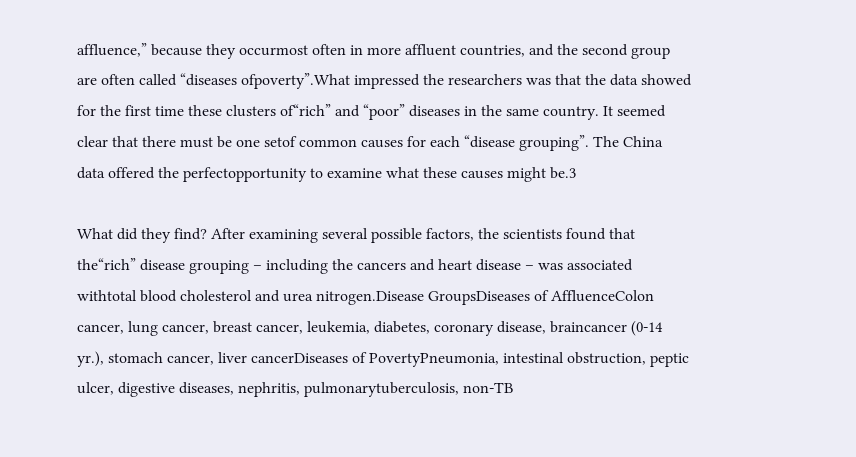affluence,” because they occurmost often in more affluent countries, and the second group are often called “diseases ofpoverty”.What impressed the researchers was that the data showed for the first time these clusters of“rich” and “poor” diseases in the same country. It seemed clear that there must be one setof common causes for each “disease grouping”. The China data offered the perfectopportunity to examine what these causes might be.3

What did they find? After examining several possible factors, the scientists found that the“rich” disease grouping – including the cancers and heart disease – was associated withtotal blood cholesterol and urea nitrogen.Disease GroupsDiseases of AffluenceColon cancer, lung cancer, breast cancer, leukemia, diabetes, coronary disease, braincancer (0-14 yr.), stomach cancer, liver cancerDiseases of PovertyPneumonia, intestinal obstruction, peptic ulcer, digestive diseases, nephritis, pulmonarytuberculosis, non-TB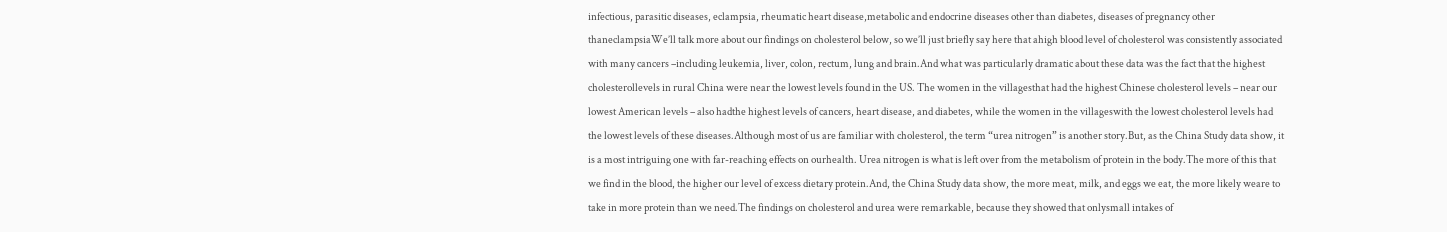infectious, parasitic diseases, eclampsia, rheumatic heart disease,metabolic and endocrine diseases other than diabetes, diseases of pregnancy other thaneclampsiaWe’ll talk more about our findings on cholesterol below, so we’ll just briefly say here that ahigh blood level of cholesterol was consistently associated with many cancers –including leukemia, liver, colon, rectum, lung and brain.And what was particularly dramatic about these data was the fact that the highest cholesterollevels in rural China were near the lowest levels found in the US. The women in the villagesthat had the highest Chinese cholesterol levels – near our lowest American levels – also hadthe highest levels of cancers, heart disease, and diabetes, while the women in the villageswith the lowest cholesterol levels had the lowest levels of these diseases.Although most of us are familiar with cholesterol, the term “urea nitrogen” is another story.But, as the China Study data show, it is a most intriguing one with far-reaching effects on ourhealth. Urea nitrogen is what is left over from the metabolism of protein in the body.The more of this that we find in the blood, the higher our level of excess dietary protein.And, the China Study data show, the more meat, milk, and eggs we eat, the more likely weare to take in more protein than we need.The findings on cholesterol and urea were remarkable, because they showed that onlysmall intakes of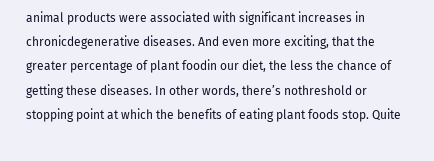animal products were associated with significant increases in chronicdegenerative diseases. And even more exciting, that the greater percentage of plant foodin our diet, the less the chance of getting these diseases. In other words, there’s nothreshold or stopping point at which the benefits of eating plant foods stop. Quite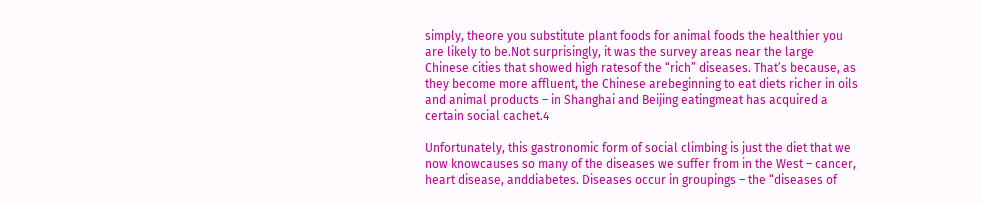simply, theore you substitute plant foods for animal foods the healthier you are likely to be.Not surprisingly, it was the survey areas near the large Chinese cities that showed high ratesof the “rich” diseases. That’s because, as they become more affluent, the Chinese arebeginning to eat diets richer in oils and animal products – in Shanghai and Beijing eatingmeat has acquired a certain social cachet.4

Unfortunately, this gastronomic form of social climbing is just the diet that we now knowcauses so many of the diseases we suffer from in the West – cancer, heart disease, anddiabetes. Diseases occur in groupings – the “diseases of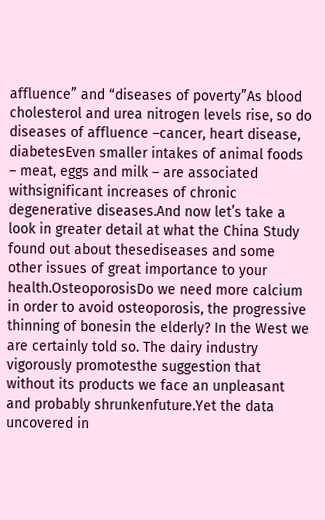affluence” and “diseases of poverty”As blood cholesterol and urea nitrogen levels rise, so do diseases of affluence –cancer, heart disease, diabetesEven smaller intakes of animal foods – meat, eggs and milk – are associated withsignificant increases of chronic degenerative diseases.And now let’s take a look in greater detail at what the China Study found out about thesediseases and some other issues of great importance to your health.OsteoporosisDo we need more calcium in order to avoid osteoporosis, the progressive thinning of bonesin the elderly? In the West we are certainly told so. The dairy industry vigorously promotesthe suggestion that without its products we face an unpleasant and probably shrunkenfuture.Yet the data uncovered in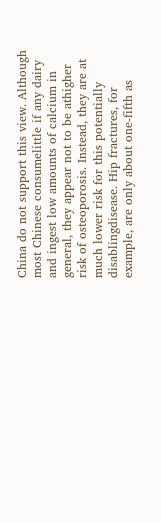China do not support this view. Although most Chinese consumelittle if any dairy and ingest low amounts of calcium in general, they appear not to be athigher risk of osteoporosis. Instead, they are at much lower risk for this potentially disablingdisease. Hip fractures, for example, are only about one-fifth as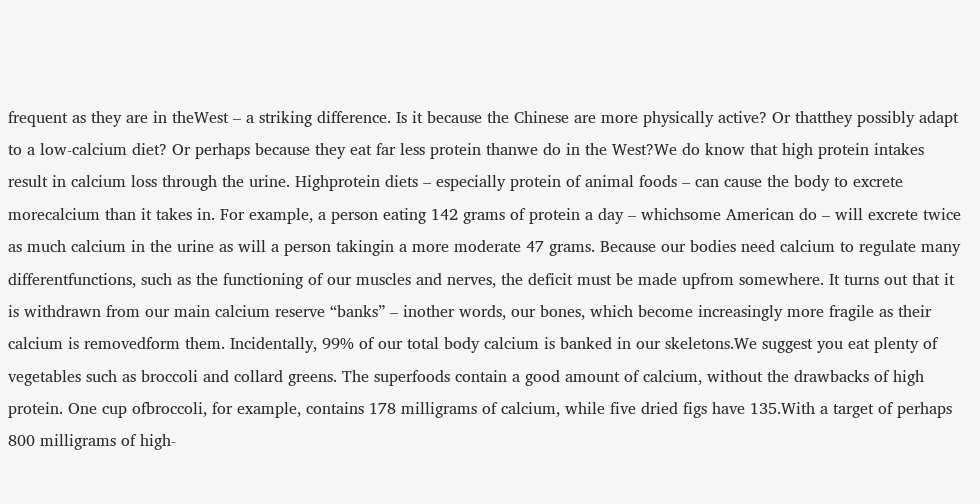frequent as they are in theWest – a striking difference. Is it because the Chinese are more physically active? Or thatthey possibly adapt to a low-calcium diet? Or perhaps because they eat far less protein thanwe do in the West?We do know that high protein intakes result in calcium loss through the urine. Highprotein diets – especially protein of animal foods – can cause the body to excrete morecalcium than it takes in. For example, a person eating 142 grams of protein a day – whichsome American do – will excrete twice as much calcium in the urine as will a person takingin a more moderate 47 grams. Because our bodies need calcium to regulate many differentfunctions, such as the functioning of our muscles and nerves, the deficit must be made upfrom somewhere. It turns out that it is withdrawn from our main calcium reserve “banks” – inother words, our bones, which become increasingly more fragile as their calcium is removedform them. Incidentally, 99% of our total body calcium is banked in our skeletons.We suggest you eat plenty of vegetables such as broccoli and collard greens. The superfoods contain a good amount of calcium, without the drawbacks of high protein. One cup ofbroccoli, for example, contains 178 milligrams of calcium, while five dried figs have 135.With a target of perhaps 800 milligrams of high-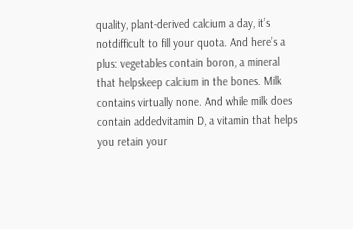quality, plant-derived calcium a day, it’s notdifficult to fill your quota. And here’s a plus: vegetables contain boron, a mineral that helpskeep calcium in the bones. Milk contains virtually none. And while milk does contain addedvitamin D, a vitamin that helps you retain your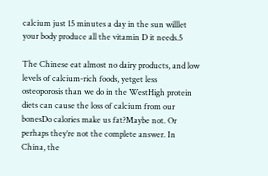calcium just 15 minutes a day in the sun willlet your body produce all the vitamin D it needs.5

The Chinese eat almost no dairy products, and low levels of calcium-rich foods, yetget less osteoporosis than we do in the WestHigh protein diets can cause the loss of calcium from our bonesDo calories make us fat?Maybe not. Or perhaps they’re not the complete answer. In China, the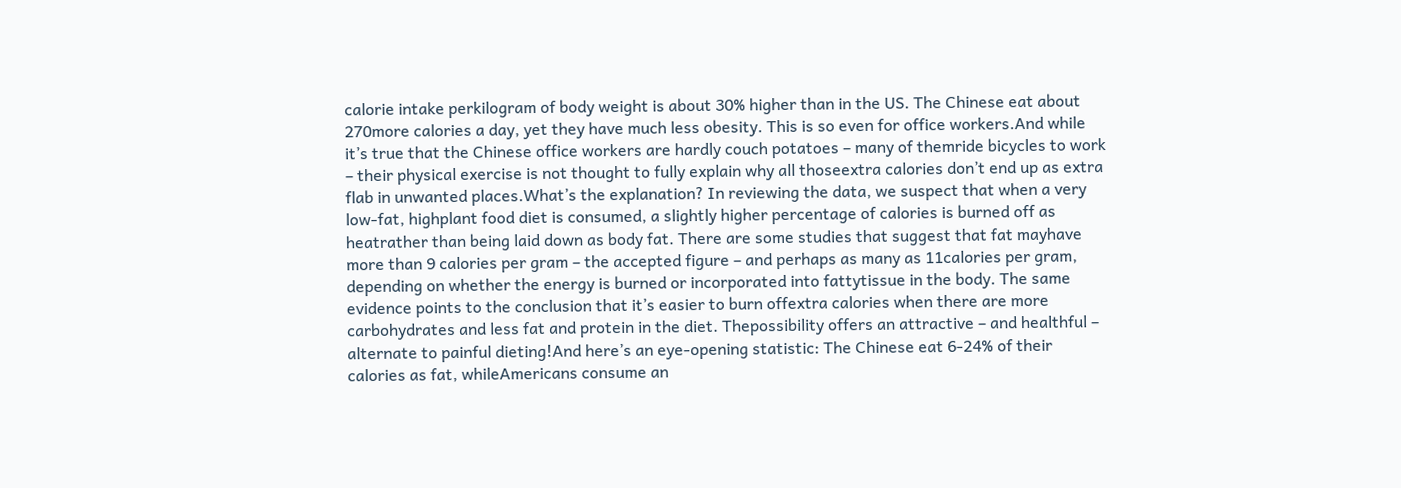calorie intake perkilogram of body weight is about 30% higher than in the US. The Chinese eat about 270more calories a day, yet they have much less obesity. This is so even for office workers.And while it’s true that the Chinese office workers are hardly couch potatoes – many of themride bicycles to work – their physical exercise is not thought to fully explain why all thoseextra calories don’t end up as extra flab in unwanted places.What’s the explanation? In reviewing the data, we suspect that when a very low-fat, highplant food diet is consumed, a slightly higher percentage of calories is burned off as heatrather than being laid down as body fat. There are some studies that suggest that fat mayhave more than 9 calories per gram – the accepted figure – and perhaps as many as 11calories per gram, depending on whether the energy is burned or incorporated into fattytissue in the body. The same evidence points to the conclusion that it’s easier to burn offextra calories when there are more carbohydrates and less fat and protein in the diet. Thepossibility offers an attractive – and healthful – alternate to painful dieting!And here’s an eye-opening statistic: The Chinese eat 6-24% of their calories as fat, whileAmericans consume an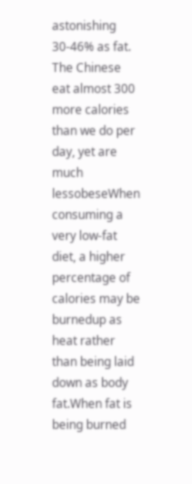astonishing 30-46% as fat. The Chinese eat almost 300 more calories than we do per day, yet are much lessobeseWhen consuming a very low-fat diet, a higher percentage of calories may be burnedup as heat rather than being laid down as body fat.When fat is being burned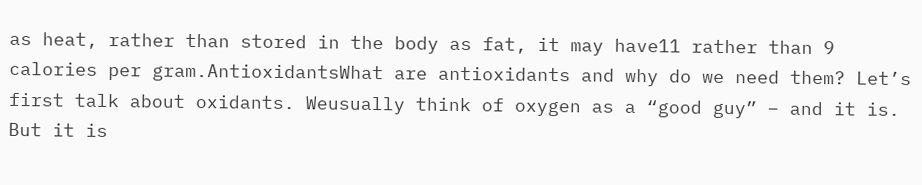as heat, rather than stored in the body as fat, it may have11 rather than 9 calories per gram.AntioxidantsWhat are antioxidants and why do we need them? Let’s first talk about oxidants. Weusually think of oxygen as a “good guy” – and it is. But it is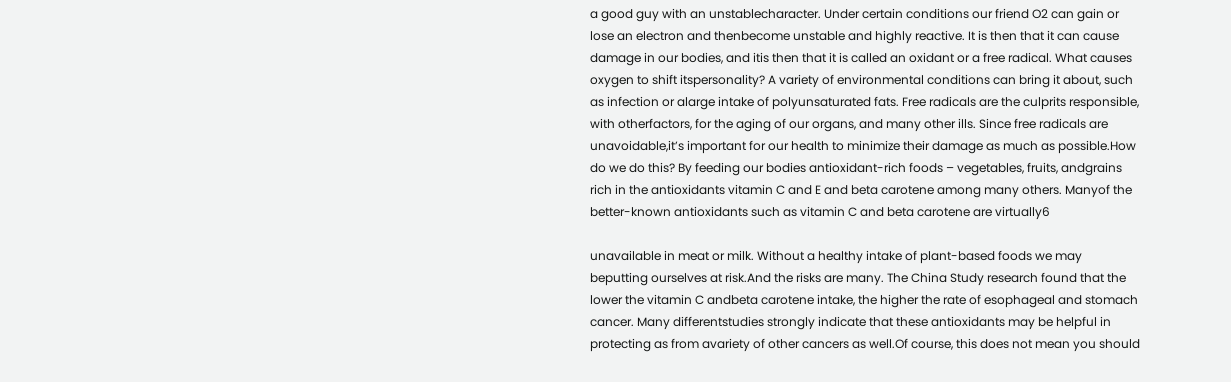a good guy with an unstablecharacter. Under certain conditions our friend O2 can gain or lose an electron and thenbecome unstable and highly reactive. It is then that it can cause damage in our bodies, and itis then that it is called an oxidant or a free radical. What causes oxygen to shift itspersonality? A variety of environmental conditions can bring it about, such as infection or alarge intake of polyunsaturated fats. Free radicals are the culprits responsible, with otherfactors, for the aging of our organs, and many other ills. Since free radicals are unavoidable,it’s important for our health to minimize their damage as much as possible.How do we do this? By feeding our bodies antioxidant-rich foods – vegetables, fruits, andgrains rich in the antioxidants vitamin C and E and beta carotene among many others. Manyof the better-known antioxidants such as vitamin C and beta carotene are virtually6

unavailable in meat or milk. Without a healthy intake of plant-based foods we may beputting ourselves at risk.And the risks are many. The China Study research found that the lower the vitamin C andbeta carotene intake, the higher the rate of esophageal and stomach cancer. Many differentstudies strongly indicate that these antioxidants may be helpful in protecting as from avariety of other cancers as well.Of course, this does not mean you should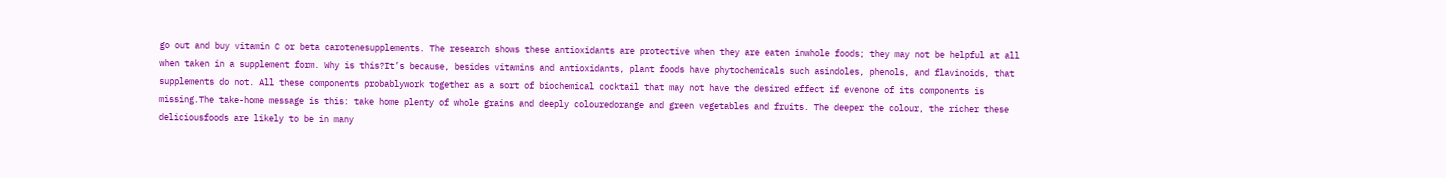go out and buy vitamin C or beta carotenesupplements. The research shows these antioxidants are protective when they are eaten inwhole foods; they may not be helpful at all when taken in a supplement form. Why is this?It’s because, besides vitamins and antioxidants, plant foods have phytochemicals such asindoles, phenols, and flavinoids, that supplements do not. All these components probablywork together as a sort of biochemical cocktail that may not have the desired effect if evenone of its components is missing.The take-home message is this: take home plenty of whole grains and deeply colouredorange and green vegetables and fruits. The deeper the colour, the richer these deliciousfoods are likely to be in many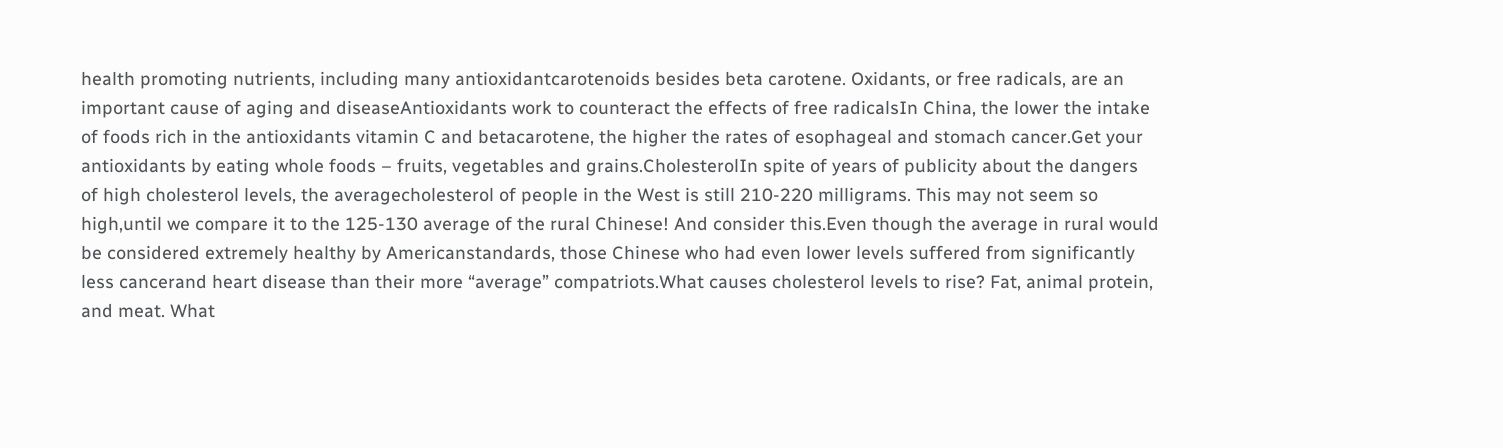health promoting nutrients, including many antioxidantcarotenoids besides beta carotene. Oxidants, or free radicals, are an important cause of aging and diseaseAntioxidants work to counteract the effects of free radicalsIn China, the lower the intake of foods rich in the antioxidants vitamin C and betacarotene, the higher the rates of esophageal and stomach cancer.Get your antioxidants by eating whole foods – fruits, vegetables and grains.CholesterolIn spite of years of publicity about the dangers of high cholesterol levels, the averagecholesterol of people in the West is still 210-220 milligrams. This may not seem so high,until we compare it to the 125-130 average of the rural Chinese! And consider this.Even though the average in rural would be considered extremely healthy by Americanstandards, those Chinese who had even lower levels suffered from significantly less cancerand heart disease than their more “average” compatriots.What causes cholesterol levels to rise? Fat, animal protein, and meat. What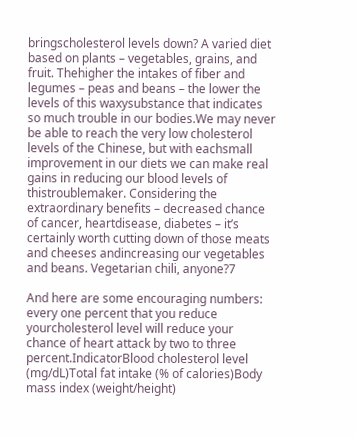bringscholesterol levels down? A varied diet based on plants – vegetables, grains, and fruit. Thehigher the intakes of fiber and legumes – peas and beans – the lower the levels of this waxysubstance that indicates so much trouble in our bodies.We may never be able to reach the very low cholesterol levels of the Chinese, but with eachsmall improvement in our diets we can make real gains in reducing our blood levels of thistroublemaker. Considering the extraordinary benefits – decreased chance of cancer, heartdisease, diabetes – it’s certainly worth cutting down of those meats and cheeses andincreasing our vegetables and beans. Vegetarian chili, anyone?7

And here are some encouraging numbers: every one percent that you reduce yourcholesterol level will reduce your chance of heart attack by two to three percent.IndicatorBlood cholesterol level (mg/dL)Total fat intake (% of calories)Body mass index (weight/height)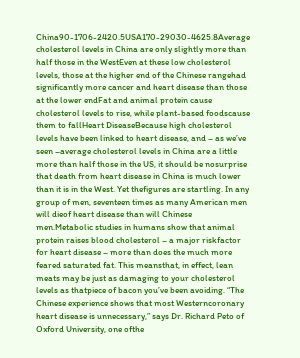China90-1706-2420.5USA170-29030-4625.8Average cholesterol levels in China are only slightly more than half those in the WestEven at these low cholesterol levels, those at the higher end of the Chinese rangehad significantly more cancer and heart disease than those at the lower endFat and animal protein cause cholesterol levels to rise, while plant-based foodscause them to fallHeart DiseaseBecause high cholesterol levels have been linked to heart disease, and – as we’ve seen –average cholesterol levels in China are a little more than half those in the US, it should be nosurprise that death from heart disease in China is much lower than it is in the West. Yet thefigures are startling. In any group of men, seventeen times as many American men will dieof heart disease than will Chinese men.Metabolic studies in humans show that animal protein raises blood cholesterol – a major riskfactor for heart disease – more than does the much more feared saturated fat. This meansthat, in effect, lean meats may be just as damaging to your cholesterol levels as thatpiece of bacon you’ve been avoiding. “The Chinese experience shows that most Westerncoronary heart disease is unnecessary,” says Dr. Richard Peto of Oxford University, one ofthe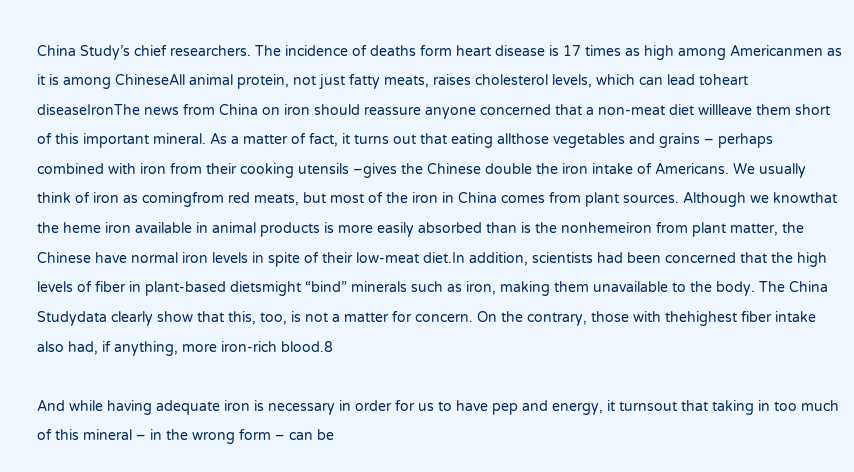China Study’s chief researchers. The incidence of deaths form heart disease is 17 times as high among Americanmen as it is among ChineseAll animal protein, not just fatty meats, raises cholesterol levels, which can lead toheart diseaseIronThe news from China on iron should reassure anyone concerned that a non-meat diet willleave them short of this important mineral. As a matter of fact, it turns out that eating allthose vegetables and grains – perhaps combined with iron from their cooking utensils –gives the Chinese double the iron intake of Americans. We usually think of iron as comingfrom red meats, but most of the iron in China comes from plant sources. Although we knowthat the heme iron available in animal products is more easily absorbed than is the nonhemeiron from plant matter, the Chinese have normal iron levels in spite of their low-meat diet.In addition, scientists had been concerned that the high levels of fiber in plant-based dietsmight “bind” minerals such as iron, making them unavailable to the body. The China Studydata clearly show that this, too, is not a matter for concern. On the contrary, those with thehighest fiber intake also had, if anything, more iron-rich blood.8

And while having adequate iron is necessary in order for us to have pep and energy, it turnsout that taking in too much of this mineral – in the wrong form – can be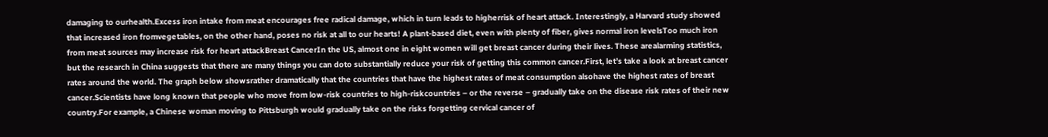damaging to ourhealth.Excess iron intake from meat encourages free radical damage, which in turn leads to higherrisk of heart attack. Interestingly, a Harvard study showed that increased iron fromvegetables, on the other hand, poses no risk at all to our hearts! A plant-based diet, even with plenty of fiber, gives normal iron levelsToo much iron from meat sources may increase risk for heart attackBreast CancerIn the US, almost one in eight women will get breast cancer during their lives. These arealarming statistics, but the research in China suggests that there are many things you can doto substantially reduce your risk of getting this common cancer.First, let’s take a look at breast cancer rates around the world. The graph below showsrather dramatically that the countries that have the highest rates of meat consumption alsohave the highest rates of breast cancer.Scientists have long known that people who move from low-risk countries to high-riskcountries – or the reverse – gradually take on the disease risk rates of their new country.For example, a Chinese woman moving to Pittsburgh would gradually take on the risks forgetting cervical cancer of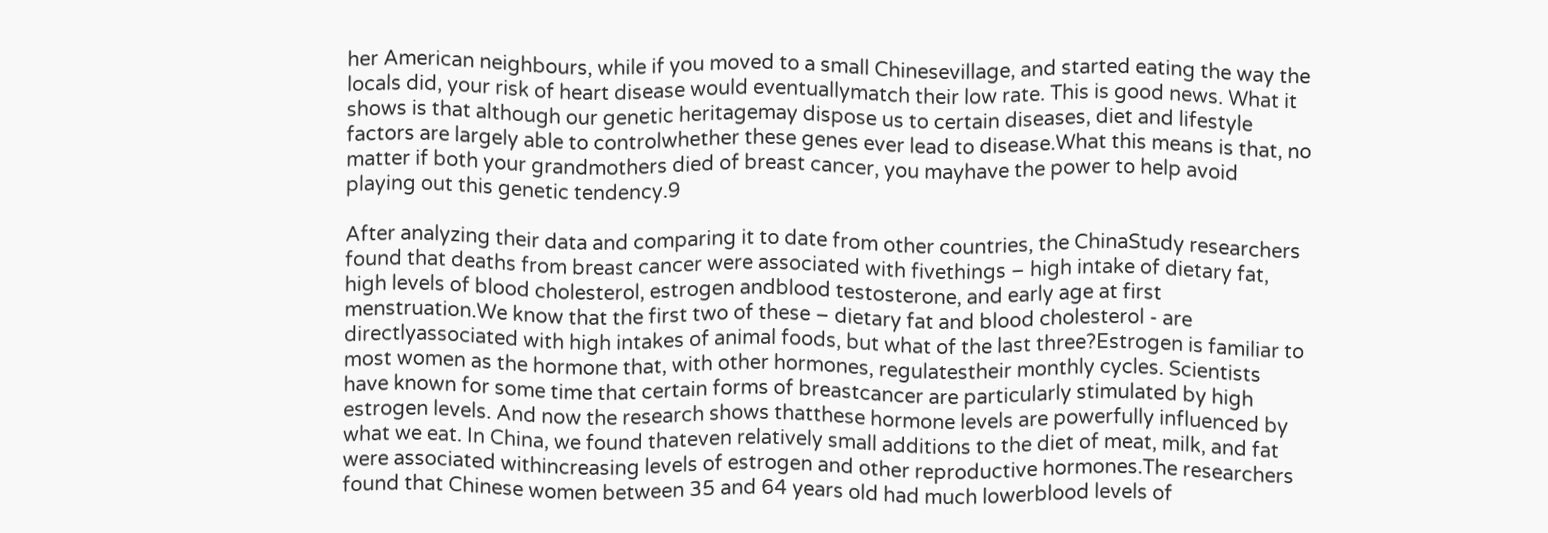her American neighbours, while if you moved to a small Chinesevillage, and started eating the way the locals did, your risk of heart disease would eventuallymatch their low rate. This is good news. What it shows is that although our genetic heritagemay dispose us to certain diseases, diet and lifestyle factors are largely able to controlwhether these genes ever lead to disease.What this means is that, no matter if both your grandmothers died of breast cancer, you mayhave the power to help avoid playing out this genetic tendency.9

After analyzing their data and comparing it to date from other countries, the ChinaStudy researchers found that deaths from breast cancer were associated with fivethings – high intake of dietary fat, high levels of blood cholesterol, estrogen andblood testosterone, and early age at first menstruation.We know that the first two of these – dietary fat and blood cholesterol - are directlyassociated with high intakes of animal foods, but what of the last three?Estrogen is familiar to most women as the hormone that, with other hormones, regulatestheir monthly cycles. Scientists have known for some time that certain forms of breastcancer are particularly stimulated by high estrogen levels. And now the research shows thatthese hormone levels are powerfully influenced by what we eat. In China, we found thateven relatively small additions to the diet of meat, milk, and fat were associated withincreasing levels of estrogen and other reproductive hormones.The researchers found that Chinese women between 35 and 64 years old had much lowerblood levels of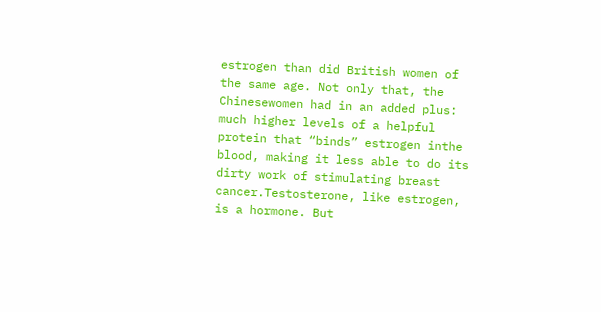estrogen than did British women of the same age. Not only that, the Chinesewomen had in an added plus: much higher levels of a helpful protein that “binds” estrogen inthe blood, making it less able to do its dirty work of stimulating breast cancer.Testosterone, like estrogen, is a hormone. But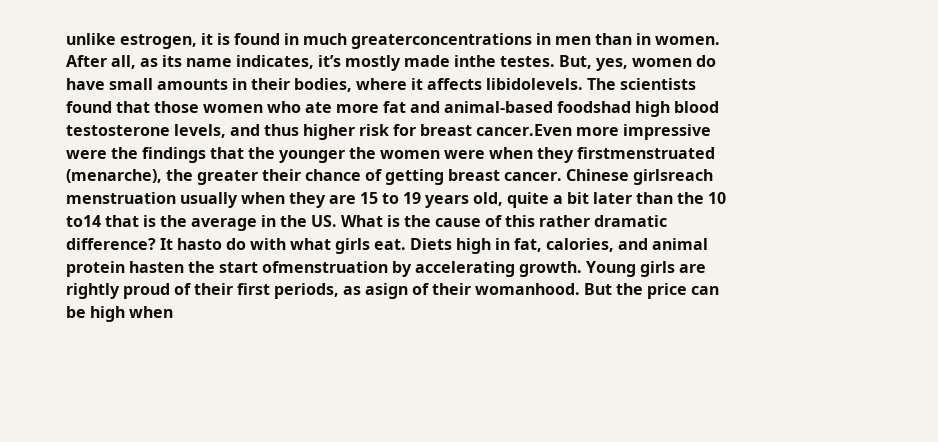unlike estrogen, it is found in much greaterconcentrations in men than in women. After all, as its name indicates, it’s mostly made inthe testes. But, yes, women do have small amounts in their bodies, where it affects libidolevels. The scientists found that those women who ate more fat and animal-based foodshad high blood testosterone levels, and thus higher risk for breast cancer.Even more impressive were the findings that the younger the women were when they firstmenstruated (menarche), the greater their chance of getting breast cancer. Chinese girlsreach menstruation usually when they are 15 to 19 years old, quite a bit later than the 10 to14 that is the average in the US. What is the cause of this rather dramatic difference? It hasto do with what girls eat. Diets high in fat, calories, and animal protein hasten the start ofmenstruation by accelerating growth. Young girls are rightly proud of their first periods, as asign of their womanhood. But the price can be high when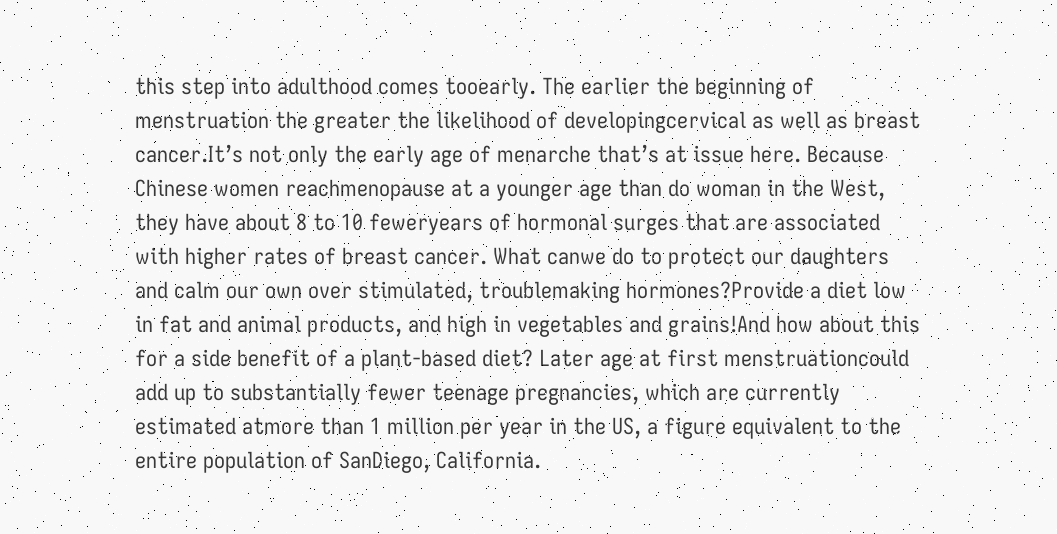this step into adulthood comes tooearly. The earlier the beginning of menstruation the greater the likelihood of developingcervical as well as breast cancer.It’s not only the early age of menarche that’s at issue here. Because Chinese women reachmenopause at a younger age than do woman in the West, they have about 8 to 10 feweryears of hormonal surges that are associated with higher rates of breast cancer. What canwe do to protect our daughters and calm our own over stimulated, troublemaking hormones?Provide a diet low in fat and animal products, and high in vegetables and grains!And how about this for a side benefit of a plant-based diet? Later age at first menstruationcould add up to substantially fewer teenage pregnancies, which are currently estimated atmore than 1 million per year in the US, a figure equivalent to the entire population of SanDiego, California.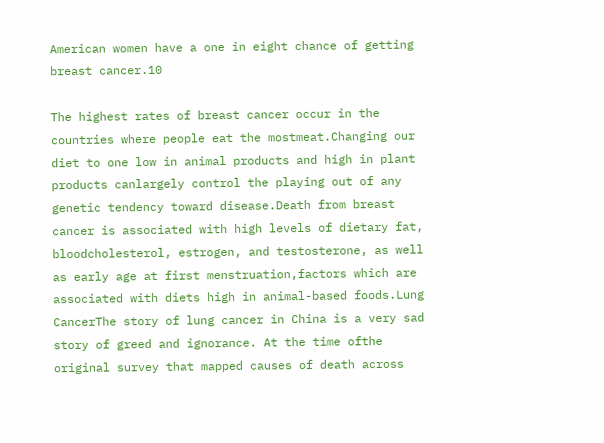American women have a one in eight chance of getting breast cancer.10

The highest rates of breast cancer occur in the countries where people eat the mostmeat.Changing our diet to one low in animal products and high in plant products canlargely control the playing out of any genetic tendency toward disease.Death from breast cancer is associated with high levels of dietary fat, bloodcholesterol, estrogen, and testosterone, as well as early age at first menstruation,factors which are associated with diets high in animal-based foods.Lung CancerThe story of lung cancer in China is a very sad story of greed and ignorance. At the time ofthe original survey that mapped causes of death across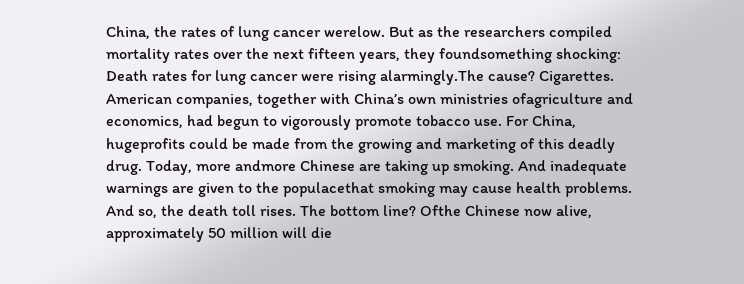China, the rates of lung cancer werelow. But as the researchers compiled mortality rates over the next fifteen years, they foundsomething shocking: Death rates for lung cancer were rising alarmingly.The cause? Cigarettes. American companies, together with China’s own ministries ofagriculture and economics, had begun to vigorously promote tobacco use. For China, hugeprofits could be made from the growing and marketing of this deadly drug. Today, more andmore Chinese are taking up smoking. And inadequate warnings are given to the populacethat smoking may cause health problems. And so, the death toll rises. The bottom line? Ofthe Chinese now alive, approximately 50 million will die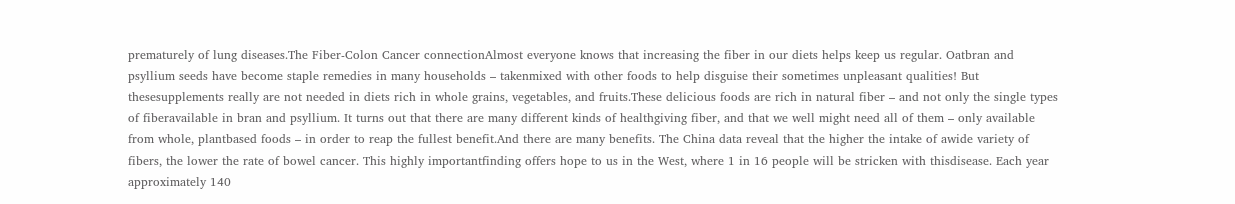prematurely of lung diseases.The Fiber-Colon Cancer connectionAlmost everyone knows that increasing the fiber in our diets helps keep us regular. Oatbran and psyllium seeds have become staple remedies in many households – takenmixed with other foods to help disguise their sometimes unpleasant qualities! But thesesupplements really are not needed in diets rich in whole grains, vegetables, and fruits.These delicious foods are rich in natural fiber – and not only the single types of fiberavailable in bran and psyllium. It turns out that there are many different kinds of healthgiving fiber, and that we well might need all of them – only available from whole, plantbased foods – in order to reap the fullest benefit.And there are many benefits. The China data reveal that the higher the intake of awide variety of fibers, the lower the rate of bowel cancer. This highly importantfinding offers hope to us in the West, where 1 in 16 people will be stricken with thisdisease. Each year approximately 140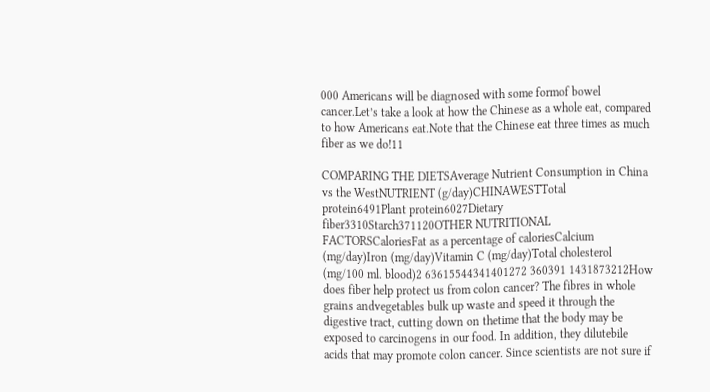000 Americans will be diagnosed with some formof bowel cancer.Let’s take a look at how the Chinese as a whole eat, compared to how Americans eat.Note that the Chinese eat three times as much fiber as we do!11

COMPARING THE DIETSAverage Nutrient Consumption in China vs the WestNUTRIENT (g/day)CHINAWESTTotal protein6491Plant protein6027Dietary fiber3310Starch371120OTHER NUTRITIONAL FACTORSCaloriesFat as a percentage of caloriesCalcium (mg/day)Iron (mg/day)Vitamin C (mg/day)Total cholesterol (mg/100 ml. blood)2 63615544341401272 360391 1431873212How does fiber help protect us from colon cancer? The fibres in whole grains andvegetables bulk up waste and speed it through the digestive tract, cutting down on thetime that the body may be exposed to carcinogens in our food. In addition, they dilutebile acids that may promote colon cancer. Since scientists are not sure if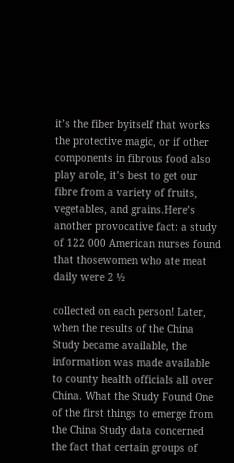it’s the fiber byitself that works the protective magic, or if other components in fibrous food also play arole, it’s best to get our fibre from a variety of fruits, vegetables, and grains.Here’s another provocative fact: a study of 122 000 American nurses found that thosewomen who ate meat daily were 2 ½

collected on each person! Later, when the results of the China Study became available, the information was made available to county health officials all over China. What the Study Found One of the first things to emerge from the China Study data concerned the fact that certain groups of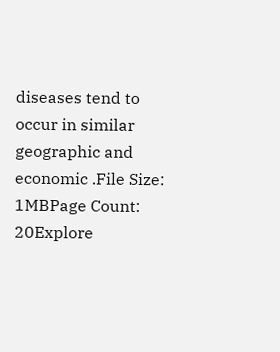diseases tend to occur in similar geographic and economic .File Size: 1MBPage Count: 20Explore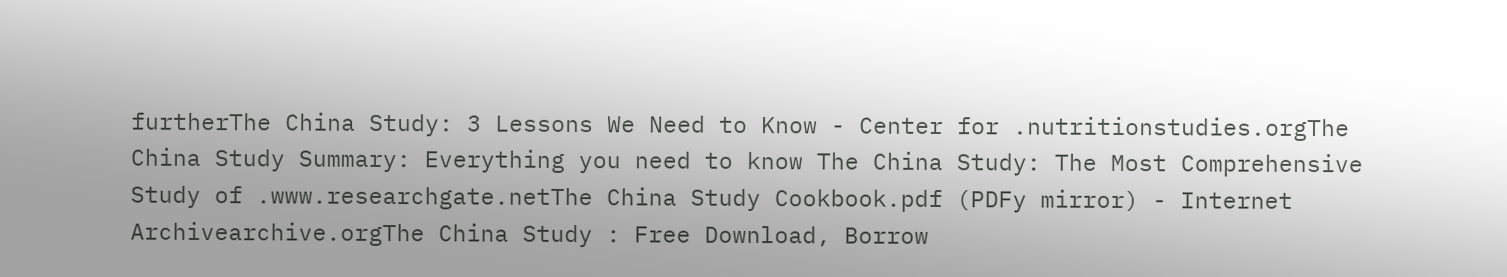furtherThe China Study: 3 Lessons We Need to Know - Center for .nutritionstudies.orgThe China Study Summary: Everything you need to know The China Study: The Most Comprehensive Study of .www.researchgate.netThe China Study Cookbook.pdf (PDFy mirror) - Internet Archivearchive.orgThe China Study : Free Download, Borrow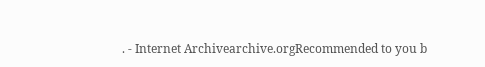. - Internet Archivearchive.orgRecommended to you b